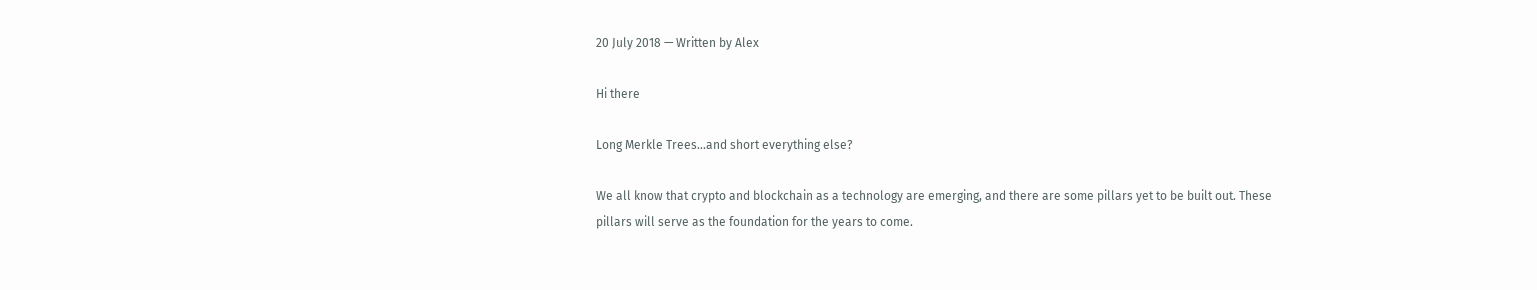20 July 2018 — Written by Alex

Hi there

Long Merkle Trees...and short everything else?

We all know that crypto and blockchain as a technology are emerging, and there are some pillars yet to be built out. These pillars will serve as the foundation for the years to come.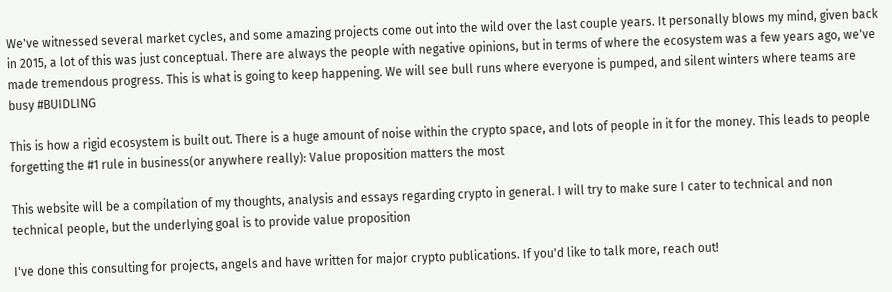We've witnessed several market cycles, and some amazing projects come out into the wild over the last couple years. It personally blows my mind, given back in 2015, a lot of this was just conceptual. There are always the people with negative opinions, but in terms of where the ecosystem was a few years ago, we've made tremendous progress. This is what is going to keep happening. We will see bull runs where everyone is pumped, and silent winters where teams are busy #BUIDLING

This is how a rigid ecosystem is built out. There is a huge amount of noise within the crypto space, and lots of people in it for the money. This leads to people forgetting the #1 rule in business(or anywhere really): Value proposition matters the most

This website will be a compilation of my thoughts, analysis and essays regarding crypto in general. I will try to make sure I cater to technical and non technical people, but the underlying goal is to provide value proposition

I've done this consulting for projects, angels and have written for major crypto publications. If you'd like to talk more, reach out!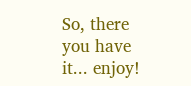So, there you have it... enjoy!